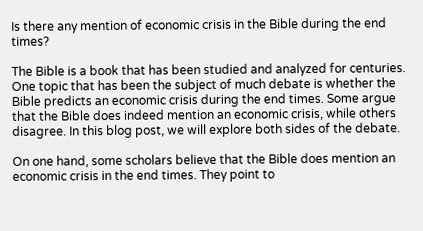Is there any mention of economic crisis in the Bible during the end times?

The Bible is a book that has been studied and analyzed for centuries. One topic that has been the subject of much debate is whether the Bible predicts an economic crisis during the end times. Some argue that the Bible does indeed mention an economic crisis, while others disagree. In this blog post, we will explore both sides of the debate.

On one hand, some scholars believe that the Bible does mention an economic crisis in the end times. They point to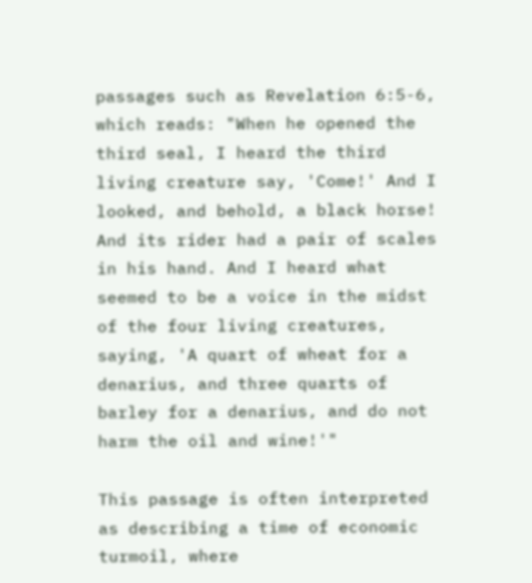passages such as Revelation 6:5-6, which reads: "When he opened the third seal, I heard the third living creature say, 'Come!' And I looked, and behold, a black horse! And its rider had a pair of scales in his hand. And I heard what seemed to be a voice in the midst of the four living creatures, saying, 'A quart of wheat for a denarius, and three quarts of barley for a denarius, and do not harm the oil and wine!'"

This passage is often interpreted as describing a time of economic turmoil, where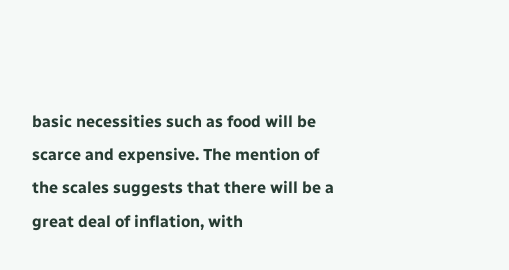basic necessities such as food will be scarce and expensive. The mention of the scales suggests that there will be a great deal of inflation, with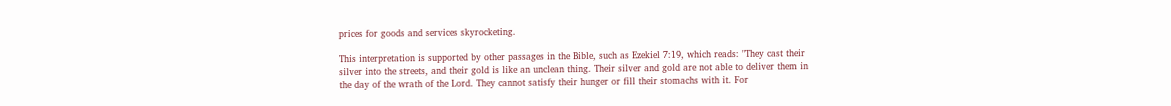prices for goods and services skyrocketing.

This interpretation is supported by other passages in the Bible, such as Ezekiel 7:19, which reads: "They cast their silver into the streets, and their gold is like an unclean thing. Their silver and gold are not able to deliver them in the day of the wrath of the Lord. They cannot satisfy their hunger or fill their stomachs with it. For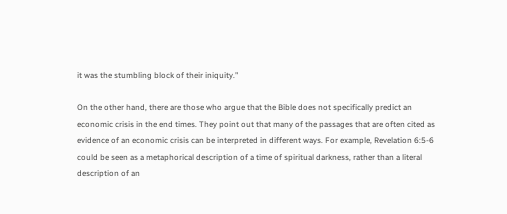it was the stumbling block of their iniquity."

On the other hand, there are those who argue that the Bible does not specifically predict an economic crisis in the end times. They point out that many of the passages that are often cited as evidence of an economic crisis can be interpreted in different ways. For example, Revelation 6:5-6 could be seen as a metaphorical description of a time of spiritual darkness, rather than a literal description of an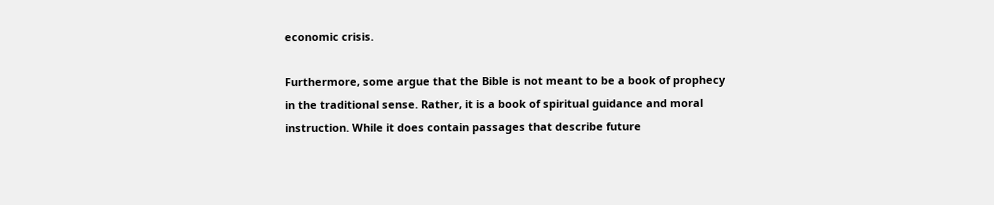economic crisis.

Furthermore, some argue that the Bible is not meant to be a book of prophecy in the traditional sense. Rather, it is a book of spiritual guidance and moral instruction. While it does contain passages that describe future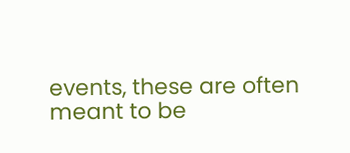events, these are often meant to be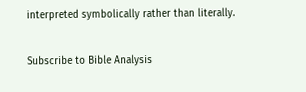interpreted symbolically rather than literally.

Subscribe to Bible Analysis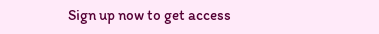Sign up now to get access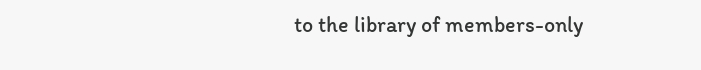to the library of members-only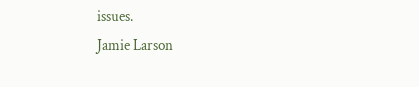issues.
Jamie Larson